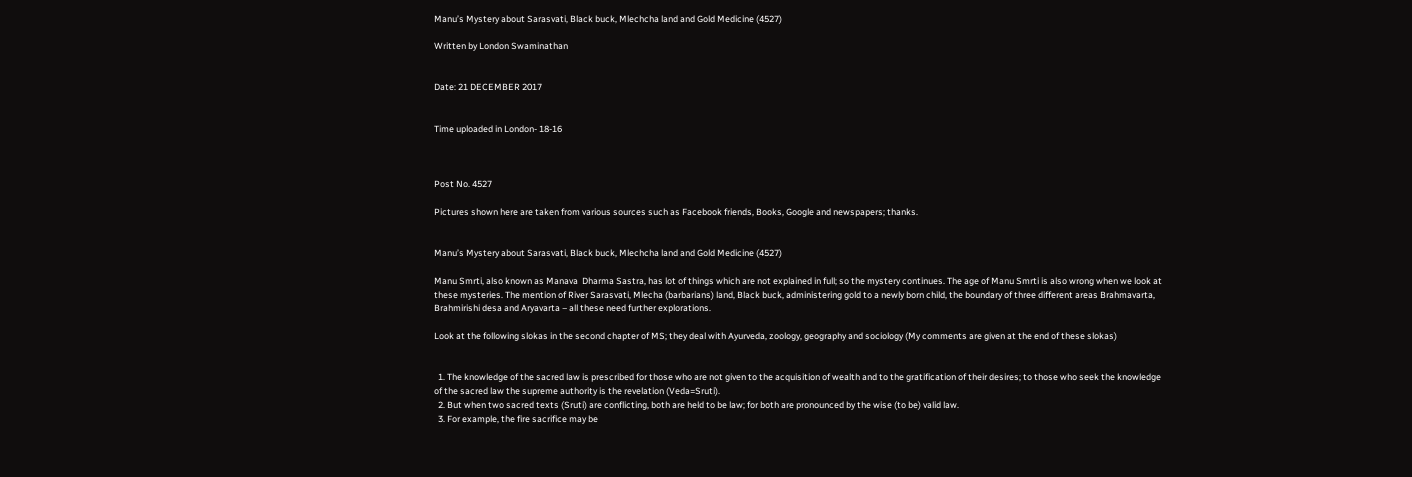Manu’s Mystery about Sarasvati, Black buck, Mlechcha land and Gold Medicine (4527)

Written by London Swaminathan


Date: 21 DECEMBER 2017


Time uploaded in London- 18-16



Post No. 4527

Pictures shown here are taken from various sources such as Facebook friends, Books, Google and newspapers; thanks.


Manu’s Mystery about Sarasvati, Black buck, Mlechcha land and Gold Medicine (4527)

Manu Smrti, also known as Manava  Dharma Sastra, has lot of things which are not explained in full; so the mystery continues. The age of Manu Smrti is also wrong when we look at these mysteries. The mention of River Sarasvati, Mlecha (barbarians) land, Black buck, administering gold to a newly born child, the boundary of three different areas Brahmavarta, Brahmirishi desa and Aryavarta – all these need further explorations.

Look at the following slokas in the second chapter of MS; they deal with Ayurveda, zoology, geography and sociology (My comments are given at the end of these slokas)


  1. The knowledge of the sacred law is prescribed for those who are not given to the acquisition of wealth and to the gratification of their desires; to those who seek the knowledge of the sacred law the supreme authority is the revelation (Veda=Sruti).
  2. But when two sacred texts (Sruti) are conflicting, both are held to be law; for both are pronounced by the wise (to be) valid law.
  3. For example, the fire sacrifice may be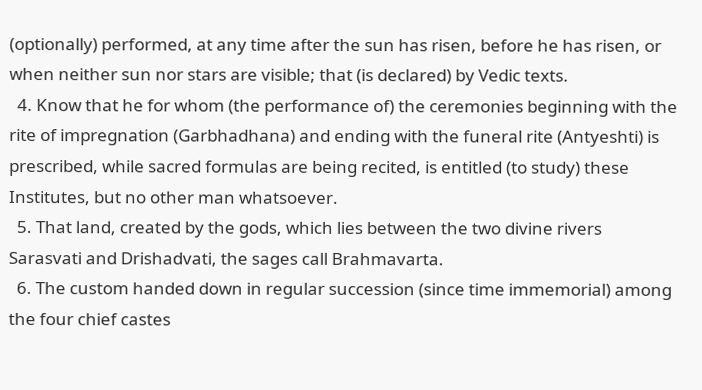(optionally) performed, at any time after the sun has risen, before he has risen, or when neither sun nor stars are visible; that (is declared) by Vedic texts.
  4. Know that he for whom (the performance of) the ceremonies beginning with the rite of impregnation (Garbhadhana) and ending with the funeral rite (Antyeshti) is prescribed, while sacred formulas are being recited, is entitled (to study) these Institutes, but no other man whatsoever.
  5. That land, created by the gods, which lies between the two divine rivers Sarasvati and Drishadvati, the sages call Brahmavarta.
  6. The custom handed down in regular succession (since time immemorial) among the four chief castes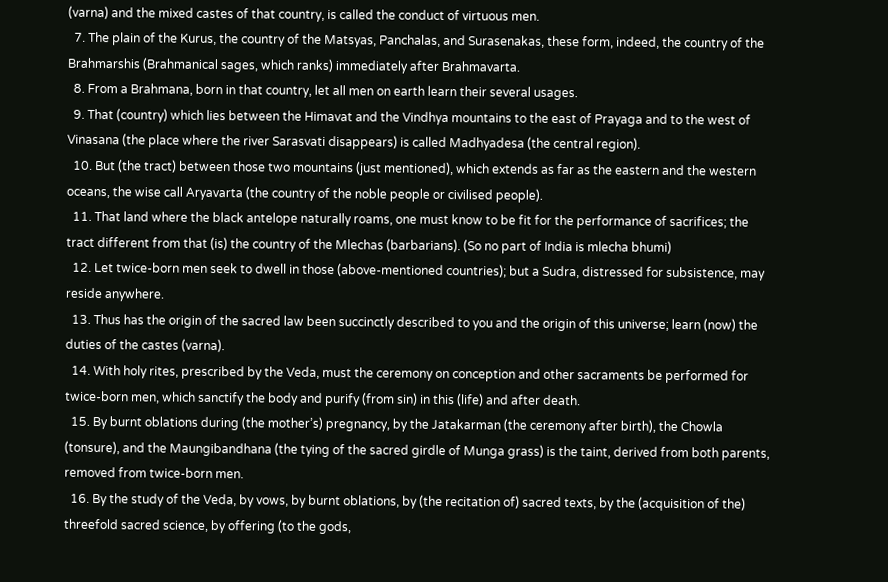(varna) and the mixed castes of that country, is called the conduct of virtuous men.
  7. The plain of the Kurus, the country of the Matsyas, Panchalas, and Surasenakas, these form, indeed, the country of the Brahmarshis (Brahmanical sages, which ranks) immediately after Brahmavarta.
  8. From a Brahmana, born in that country, let all men on earth learn their several usages.
  9. That (country) which lies between the Himavat and the Vindhya mountains to the east of Prayaga and to the west of Vinasana (the place where the river Sarasvati disappears) is called Madhyadesa (the central region).
  10. But (the tract) between those two mountains (just mentioned), which extends as far as the eastern and the western oceans, the wise call Aryavarta (the country of the noble people or civilised people).
  11. That land where the black antelope naturally roams, one must know to be fit for the performance of sacrifices; the tract different from that (is) the country of the Mlechas (barbarians). (So no part of India is mlecha bhumi)
  12. Let twice-born men seek to dwell in those (above-mentioned countries); but a Sudra, distressed for subsistence, may reside anywhere.
  13. Thus has the origin of the sacred law been succinctly described to you and the origin of this universe; learn (now) the duties of the castes (varna).
  14. With holy rites, prescribed by the Veda, must the ceremony on conception and other sacraments be performed for twice-born men, which sanctify the body and purify (from sin) in this (life) and after death.
  15. By burnt oblations during (the mother’s) pregnancy, by the Jatakarman (the ceremony after birth), the Chowla (tonsure), and the Maungibandhana (the tying of the sacred girdle of Munga grass) is the taint, derived from both parents, removed from twice-born men.
  16. By the study of the Veda, by vows, by burnt oblations, by (the recitation of) sacred texts, by the (acquisition of the) threefold sacred science, by offering (to the gods,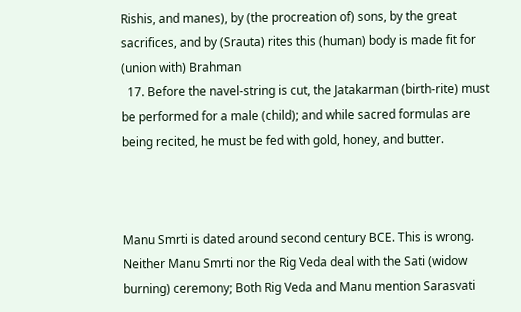Rishis, and manes), by (the procreation of) sons, by the great sacrifices, and by (Srauta) rites this (human) body is made fit for (union with) Brahman
  17. Before the navel-string is cut, the Jatakarman (birth-rite) must be performed for a male (child); and while sacred formulas are being recited, he must be fed with gold, honey, and butter.



Manu Smrti is dated around second century BCE. This is wrong. Neither Manu Smrti nor the Rig Veda deal with the Sati (widow burning) ceremony; Both Rig Veda and Manu mention Sarasvati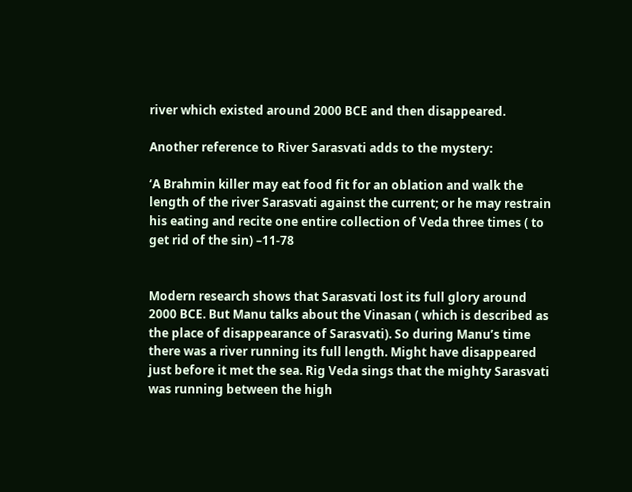river which existed around 2000 BCE and then disappeared.

Another reference to River Sarasvati adds to the mystery:

‘A Brahmin killer may eat food fit for an oblation and walk the length of the river Sarasvati against the current; or he may restrain his eating and recite one entire collection of Veda three times ( to get rid of the sin) –11-78


Modern research shows that Sarasvati lost its full glory around 2000 BCE. But Manu talks about the Vinasan ( which is described as the place of disappearance of Sarasvati). So during Manu’s time there was a river running its full length. Might have disappeared just before it met the sea. Rig Veda sings that the mighty Sarasvati was running between the high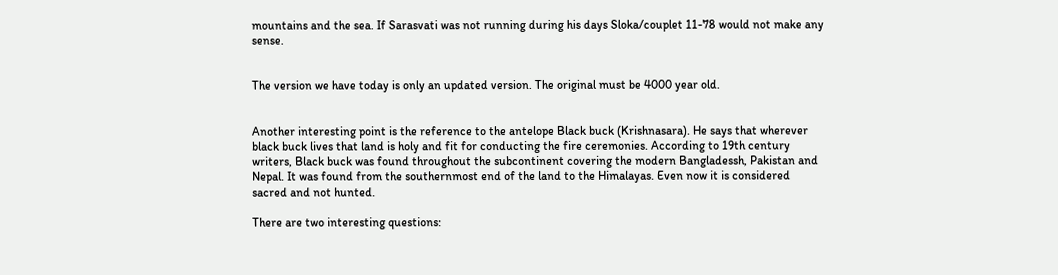mountains and the sea. If Sarasvati was not running during his days Sloka/couplet 11-78 would not make any sense.


The version we have today is only an updated version. The original must be 4000 year old.


Another interesting point is the reference to the antelope Black buck (Krishnasara). He says that wherever black buck lives that land is holy and fit for conducting the fire ceremonies. According to 19th century writers, Black buck was found throughout the subcontinent covering the modern Bangladessh, Pakistan and Nepal. It was found from the southernmost end of the land to the Himalayas. Even now it is considered sacred and not hunted.

There are two interesting questions: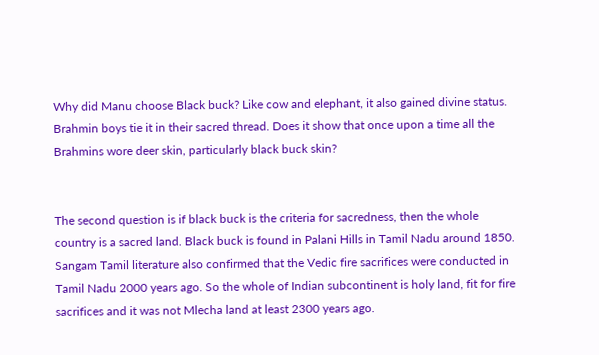Why did Manu choose Black buck? Like cow and elephant, it also gained divine status. Brahmin boys tie it in their sacred thread. Does it show that once upon a time all the Brahmins wore deer skin, particularly black buck skin?


The second question is if black buck is the criteria for sacredness, then the whole country is a sacred land. Black buck is found in Palani Hills in Tamil Nadu around 1850. Sangam Tamil literature also confirmed that the Vedic fire sacrifices were conducted in Tamil Nadu 2000 years ago. So the whole of Indian subcontinent is holy land, fit for fire sacrifices and it was not Mlecha land at least 2300 years ago.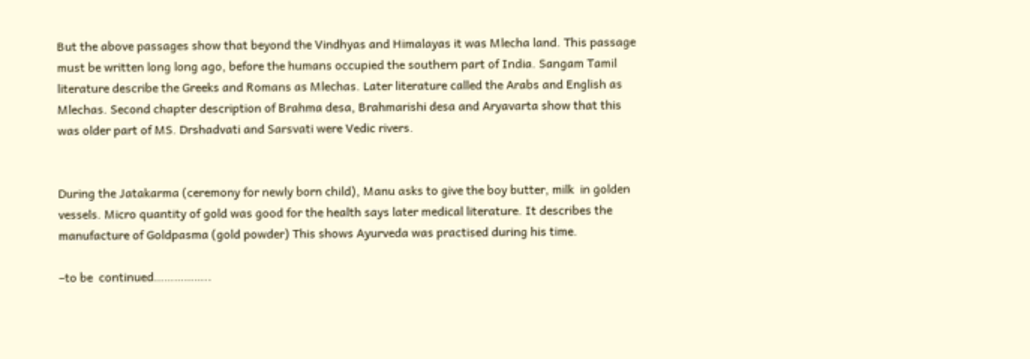But the above passages show that beyond the Vindhyas and Himalayas it was Mlecha land. This passage must be written long long ago, before the humans occupied the southern part of India. Sangam Tamil literature describe the Greeks and Romans as Mlechas. Later literature called the Arabs and English as Mlechas. Second chapter description of Brahma desa, Brahmarishi desa and Aryavarta show that this was older part of MS. Drshadvati and Sarsvati were Vedic rivers.


During the Jatakarma (ceremony for newly born child), Manu asks to give the boy butter, milk  in golden vessels. Micro quantity of gold was good for the health says later medical literature. It describes the manufacture of Goldpasma (gold powder) This shows Ayurveda was practised during his time.

–to be  continued……………..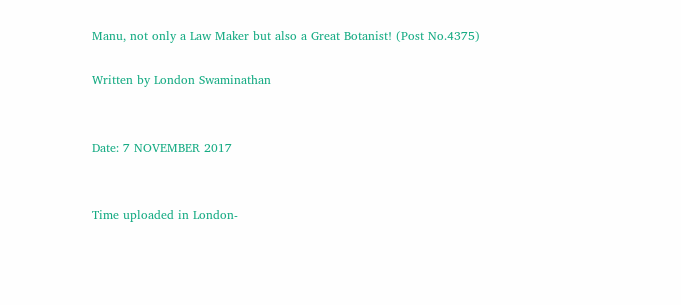Manu, not only a Law Maker but also a Great Botanist! (Post No.4375)

Written by London Swaminathan


Date: 7 NOVEMBER 2017


Time uploaded in London-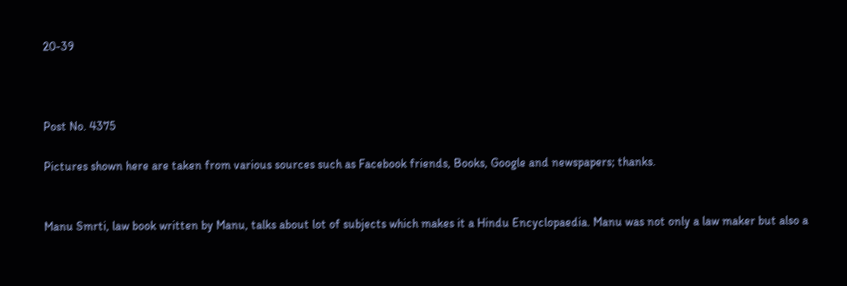20-39



Post No. 4375

Pictures shown here are taken from various sources such as Facebook friends, Books, Google and newspapers; thanks.


Manu Smrti, law book written by Manu, talks about lot of subjects which makes it a Hindu Encyclopaedia. Manu was not only a law maker but also a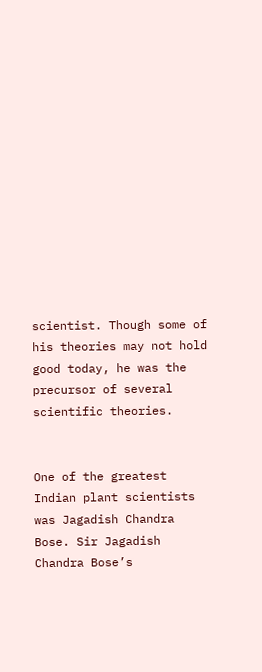scientist. Though some of his theories may not hold good today, he was the precursor of several scientific theories.


One of the greatest Indian plant scientists was Jagadish Chandra Bose. Sir Jagadish Chandra Bose’s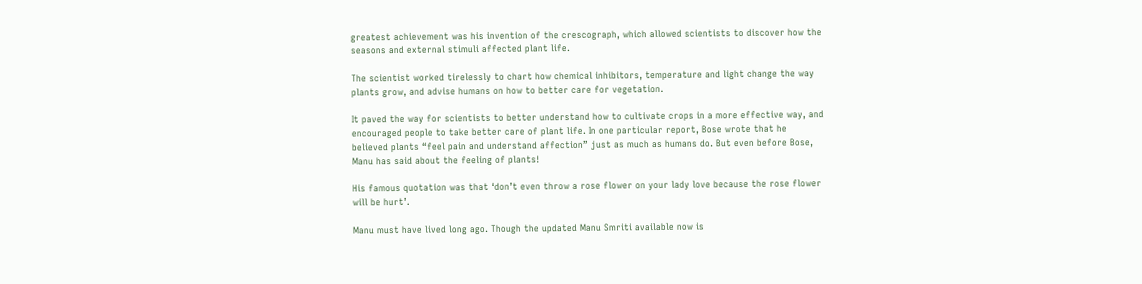greatest achievement was his invention of the crescograph, which allowed scientists to discover how the seasons and external stimuli affected plant life.

The scientist worked tirelessly to chart how chemical inhibitors, temperature and light change the way plants grow, and advise humans on how to better care for vegetation.

It paved the way for scientists to better understand how to cultivate crops in a more effective way, and encouraged people to take better care of plant life. In one particular report, Bose wrote that he believed plants “feel pain and understand affection” just as much as humans do. But even before Bose, Manu has said about the feeling of plants!

His famous quotation was that ‘don’t even throw a rose flower on your lady love because the rose flower will be hurt’.

Manu must have lived long ago. Though the updated Manu Smriti available now is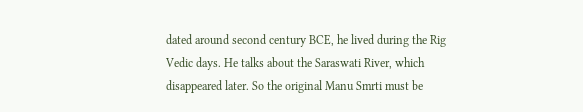dated around second century BCE, he lived during the Rig Vedic days. He talks about the Saraswati River, which disappeared later. So the original Manu Smrti must be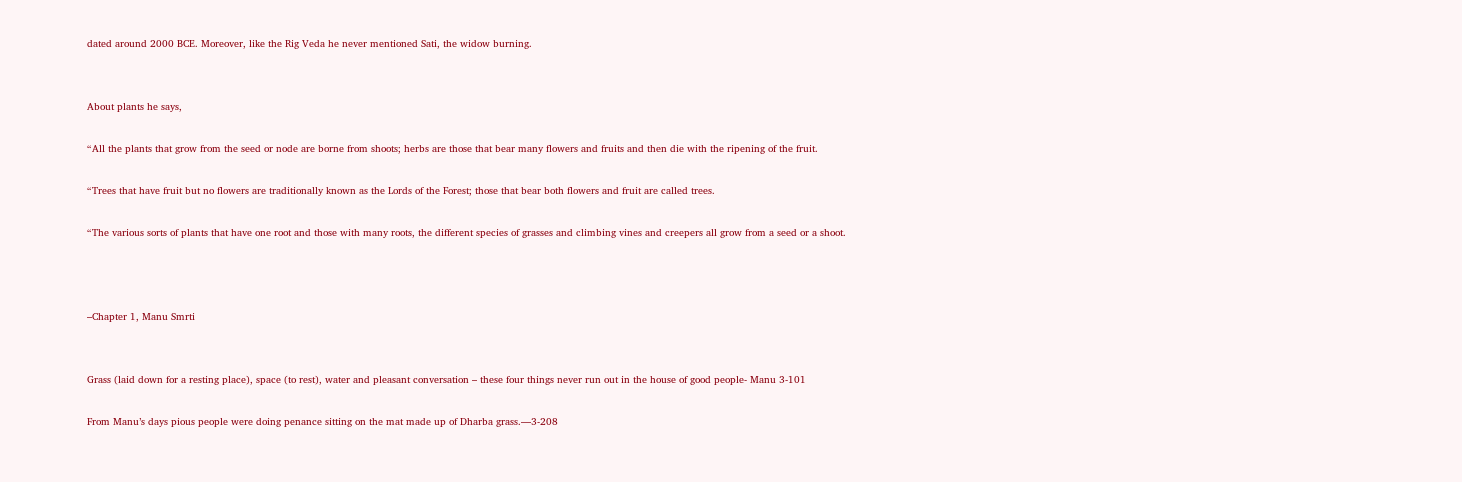dated around 2000 BCE. Moreover, like the Rig Veda he never mentioned Sati, the widow burning.


About plants he says,

“All the plants that grow from the seed or node are borne from shoots; herbs are those that bear many flowers and fruits and then die with the ripening of the fruit.

“Trees that have fruit but no flowers are traditionally known as the Lords of the Forest; those that bear both flowers and fruit are called trees.

“The various sorts of plants that have one root and those with many roots, the different species of grasses and climbing vines and creepers all grow from a seed or a shoot.



–Chapter 1, Manu Smrti


Grass (laid down for a resting place), space (to rest), water and pleasant conversation – these four things never run out in the house of good people- Manu 3-101

From Manu’s days pious people were doing penance sitting on the mat made up of Dharba grass.—3-208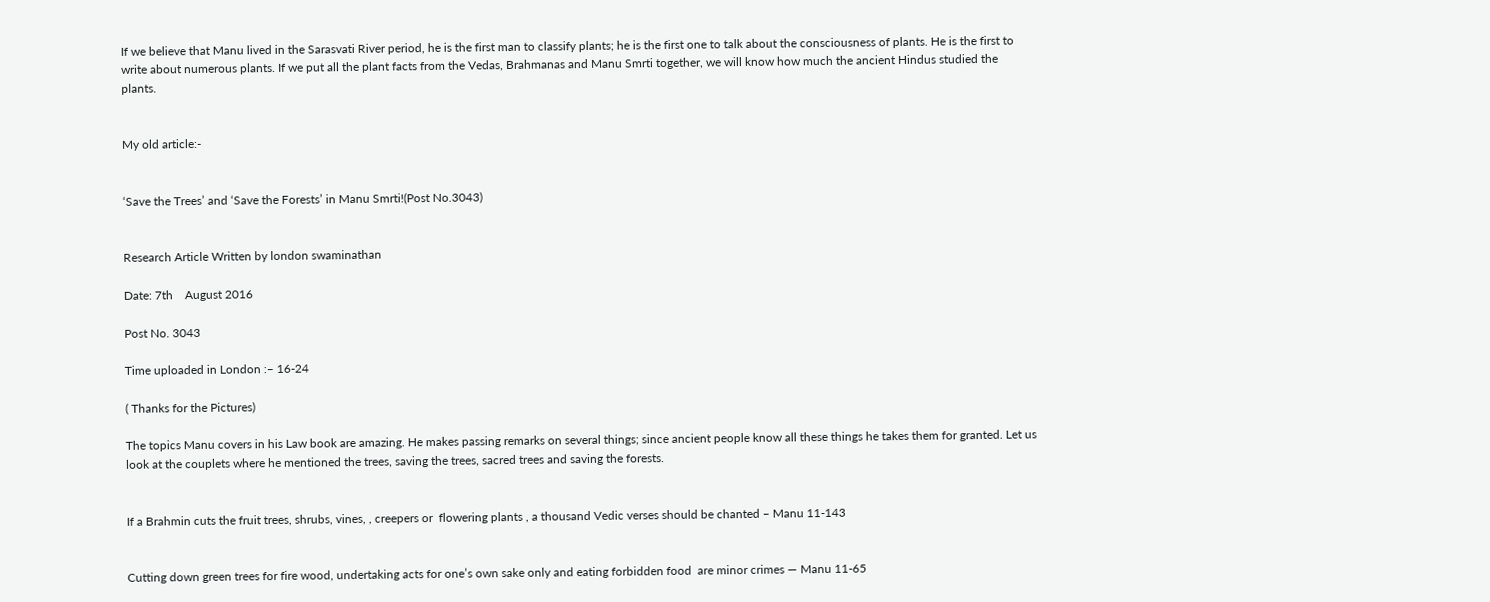If we believe that Manu lived in the Sarasvati River period, he is the first man to classify plants; he is the first one to talk about the consciousness of plants. He is the first to write about numerous plants. If we put all the plant facts from the Vedas, Brahmanas and Manu Smrti together, we will know how much the ancient Hindus studied the plants.


My old article:-


‘Save the Trees’ and ‘Save the Forests’ in Manu Smrti!(Post No.3043)


Research Article Written by london swaminathan

Date: 7th    August 2016

Post No. 3043

Time uploaded in London :– 16-24

( Thanks for the Pictures)

The topics Manu covers in his Law book are amazing. He makes passing remarks on several things; since ancient people know all these things he takes them for granted. Let us look at the couplets where he mentioned the trees, saving the trees, sacred trees and saving the forests.


If a Brahmin cuts the fruit trees, shrubs, vines, , creepers or  flowering plants , a thousand Vedic verses should be chanted – Manu 11-143


Cutting down green trees for fire wood, undertaking acts for one’s own sake only and eating forbidden food  are minor crimes — Manu 11-65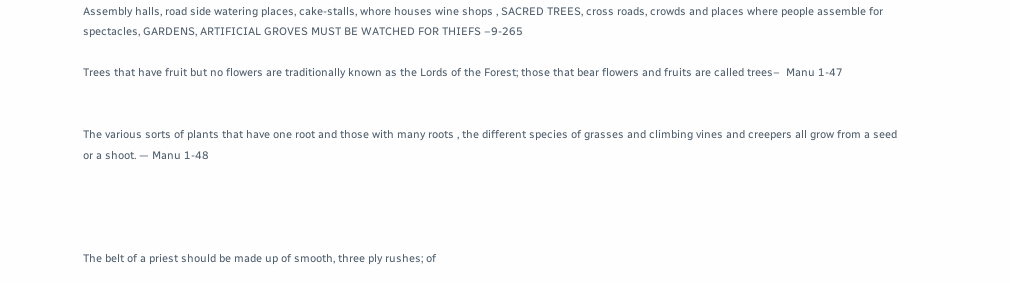Assembly halls, road side watering places, cake-stalls, whore houses wine shops , SACRED TREES, cross roads, crowds and places where people assemble for spectacles, GARDENS, ARTIFICIAL GROVES MUST BE WATCHED FOR THIEFS –9-265

Trees that have fruit but no flowers are traditionally known as the Lords of the Forest; those that bear flowers and fruits are called trees–  Manu 1-47


The various sorts of plants that have one root and those with many roots , the different species of grasses and climbing vines and creepers all grow from a seed or a shoot. — Manu 1-48




The belt of a priest should be made up of smooth, three ply rushes; of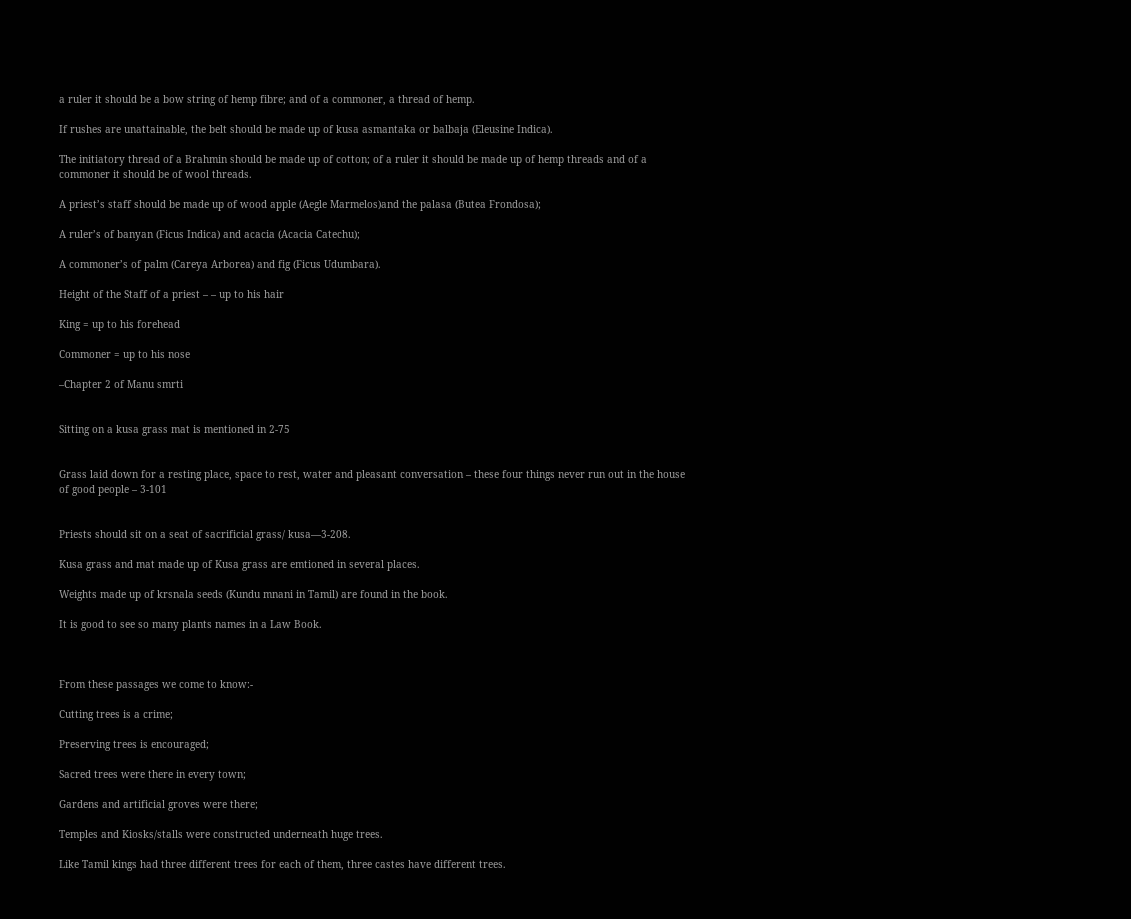a ruler it should be a bow string of hemp fibre; and of a commoner, a thread of hemp.

If rushes are unattainable, the belt should be made up of kusa asmantaka or balbaja (Eleusine Indica).

The initiatory thread of a Brahmin should be made up of cotton; of a ruler it should be made up of hemp threads and of a commoner it should be of wool threads.

A priest’s staff should be made up of wood apple (Aegle Marmelos)and the palasa (Butea Frondosa);

A ruler’s of banyan (Ficus Indica) and acacia (Acacia Catechu);

A commoner’s of palm (Careya Arborea) and fig (Ficus Udumbara).

Height of the Staff of a priest – – up to his hair

King = up to his forehead

Commoner = up to his nose

–Chapter 2 of Manu smrti


Sitting on a kusa grass mat is mentioned in 2-75


Grass laid down for a resting place, space to rest, water and pleasant conversation – these four things never run out in the house of good people – 3-101


Priests should sit on a seat of sacrificial grass/ kusa—3-208.

Kusa grass and mat made up of Kusa grass are emtioned in several places.

Weights made up of krsnala seeds (Kundu mnani in Tamil) are found in the book.

It is good to see so many plants names in a Law Book.



From these passages we come to know:-

Cutting trees is a crime;

Preserving trees is encouraged;

Sacred trees were there in every town;

Gardens and artificial groves were there;

Temples and Kiosks/stalls were constructed underneath huge trees.

Like Tamil kings had three different trees for each of them, three castes have different trees.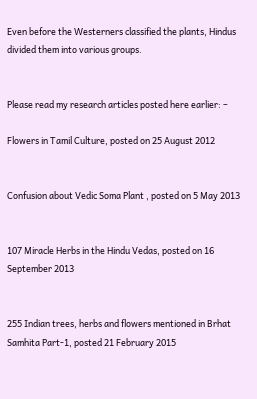Even before the Westerners classified the plants, Hindus divided them into various groups.


Please read my research articles posted here earlier: –

Flowers in Tamil Culture, posted on 25 August 2012


Confusion about Vedic Soma Plant , posted on 5 May 2013


107 Miracle Herbs in the Hindu Vedas, posted on 16 September 2013


255 Indian trees, herbs and flowers mentioned in Brhat Samhita Part-1, posted 21 February 2015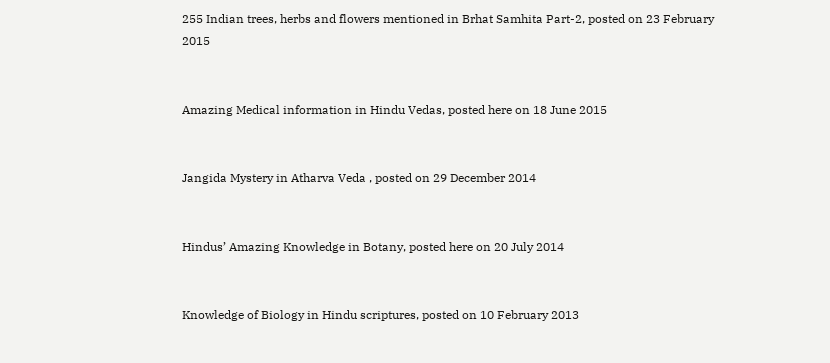255 Indian trees, herbs and flowers mentioned in Brhat Samhita Part-2, posted on 23 February 2015


Amazing Medical information in Hindu Vedas, posted here on 18 June 2015


Jangida Mystery in Atharva Veda , posted on 29 December 2014


Hindus’ Amazing Knowledge in Botany, posted here on 20 July 2014


Knowledge of Biology in Hindu scriptures, posted on 10 February 2013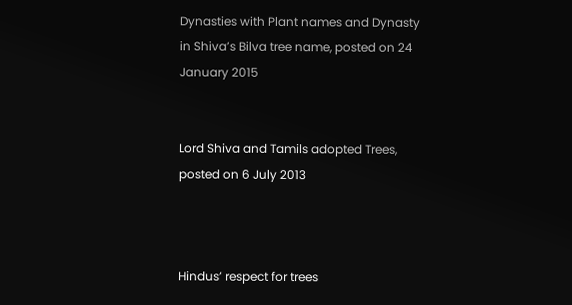Dynasties with Plant names and Dynasty in Shiva’s Bilva tree name, posted on 24 January 2015


Lord Shiva and Tamils adopted Trees, posted on 6 July 2013



Hindus’ respect for trees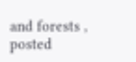and forests , posted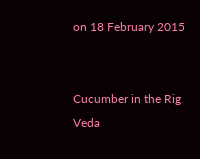on 18 February 2015


Cucumber in the Rig Veda